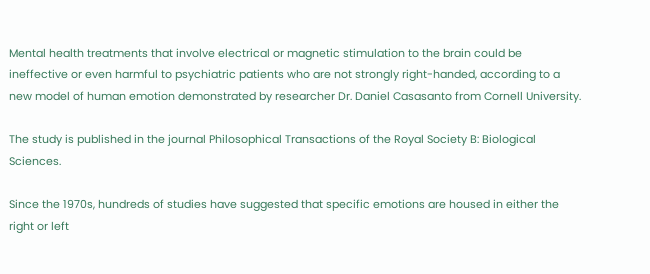Mental health treatments that involve electrical or magnetic stimulation to the brain could be ineffective or even harmful to psychiatric patients who are not strongly right-handed, according to a new model of human emotion demonstrated by researcher Dr. Daniel Casasanto from Cornell University.

The study is published in the journal Philosophical Transactions of the Royal Society B: Biological Sciences.

Since the 1970s, hundreds of studies have suggested that specific emotions are housed in either the right or left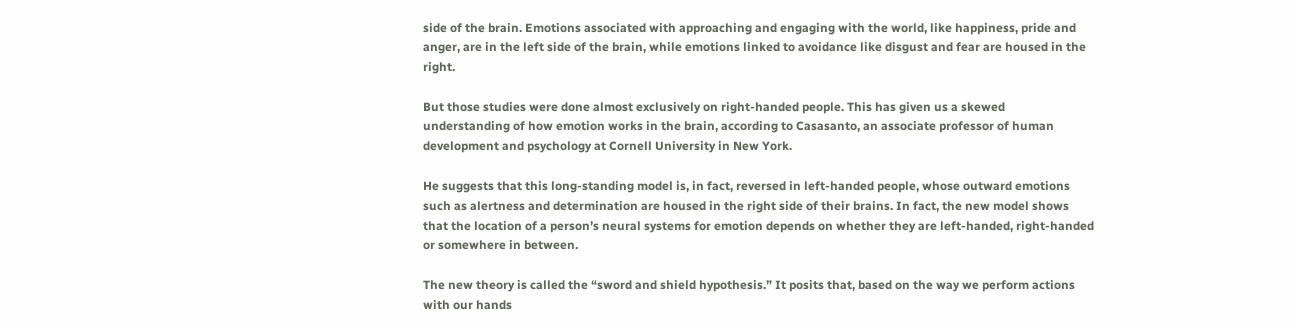side of the brain. Emotions associated with approaching and engaging with the world, like happiness, pride and anger, are in the left side of the brain, while emotions linked to avoidance like disgust and fear are housed in the right.

But those studies were done almost exclusively on right-handed people. This has given us a skewed understanding of how emotion works in the brain, according to Casasanto, an associate professor of human development and psychology at Cornell University in New York.

He suggests that this long-standing model is, in fact, reversed in left-handed people, whose outward emotions such as alertness and determination are housed in the right side of their brains. In fact, the new model shows that the location of a person’s neural systems for emotion depends on whether they are left-handed, right-handed or somewhere in between.

The new theory is called the “sword and shield hypothesis.” It posits that, based on the way we perform actions with our hands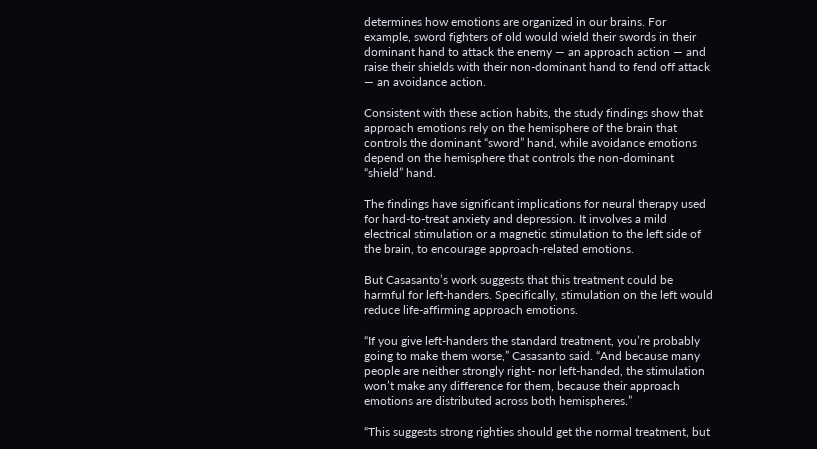determines how emotions are organized in our brains. For example, sword fighters of old would wield their swords in their dominant hand to attack the enemy — an approach action — and raise their shields with their non-dominant hand to fend off attack — an avoidance action.

Consistent with these action habits, the study findings show that approach emotions rely on the hemisphere of the brain that controls the dominant “sword” hand, while avoidance emotions depend on the hemisphere that controls the non-dominant “shield” hand.

The findings have significant implications for neural therapy used for hard-to-treat anxiety and depression. It involves a mild electrical stimulation or a magnetic stimulation to the left side of the brain, to encourage approach-related emotions.

But Casasanto’s work suggests that this treatment could be harmful for left-handers. Specifically, stimulation on the left would reduce life-affirming approach emotions.

“If you give left-handers the standard treatment, you’re probably going to make them worse,” Casasanto said. “And because many people are neither strongly right- nor left-handed, the stimulation won’t make any difference for them, because their approach emotions are distributed across both hemispheres.”

“This suggests strong righties should get the normal treatment, but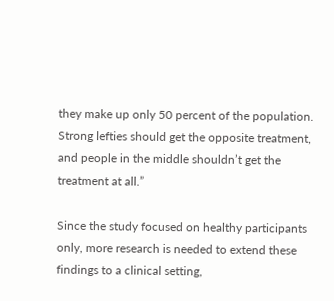they make up only 50 percent of the population. Strong lefties should get the opposite treatment, and people in the middle shouldn’t get the treatment at all.”

Since the study focused on healthy participants only, more research is needed to extend these findings to a clinical setting,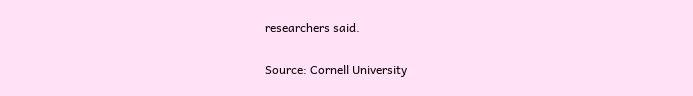researchers said.

Source: Cornell University